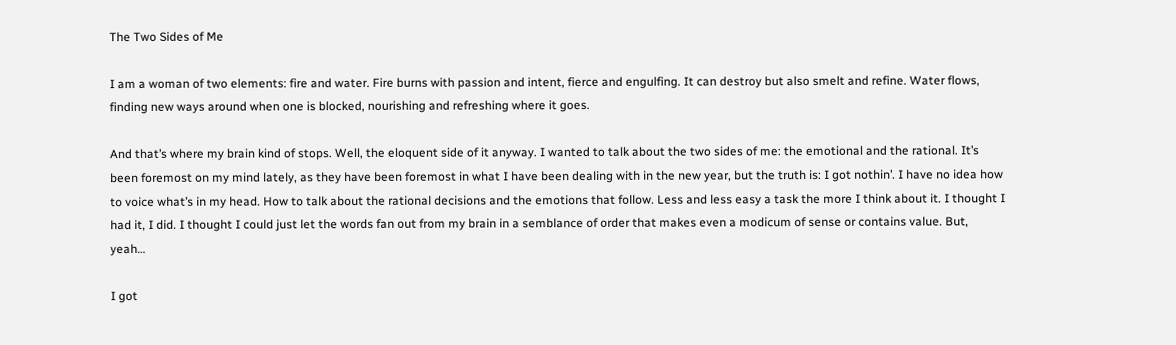The Two Sides of Me

I am a woman of two elements: fire and water. Fire burns with passion and intent, fierce and engulfing. It can destroy but also smelt and refine. Water flows, finding new ways around when one is blocked, nourishing and refreshing where it goes.

And that’s where my brain kind of stops. Well, the eloquent side of it anyway. I wanted to talk about the two sides of me: the emotional and the rational. It’s been foremost on my mind lately, as they have been foremost in what I have been dealing with in the new year, but the truth is: I got nothin’. I have no idea how to voice what’s in my head. How to talk about the rational decisions and the emotions that follow. Less and less easy a task the more I think about it. I thought I had it, I did. I thought I could just let the words fan out from my brain in a semblance of order that makes even a modicum of sense or contains value. But, yeah…

I got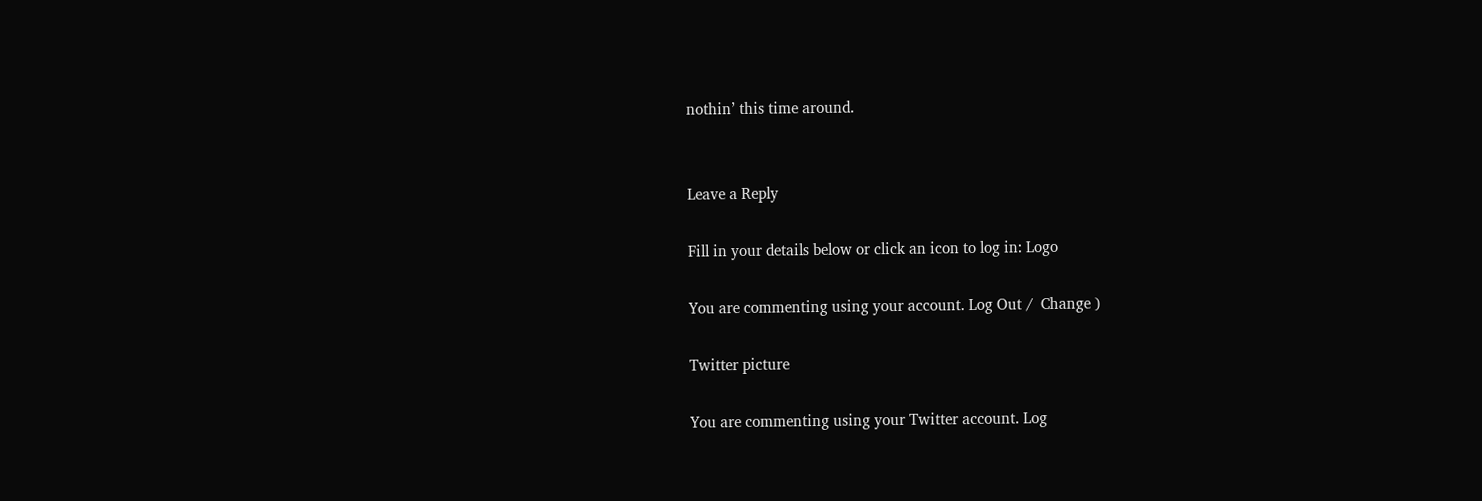nothin’ this time around.


Leave a Reply

Fill in your details below or click an icon to log in: Logo

You are commenting using your account. Log Out /  Change )

Twitter picture

You are commenting using your Twitter account. Log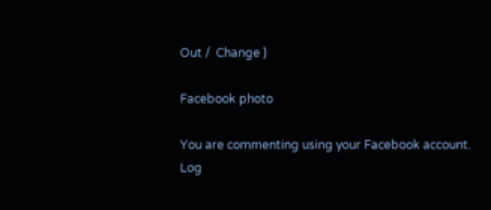Out /  Change )

Facebook photo

You are commenting using your Facebook account. Log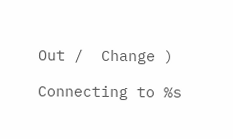Out /  Change )

Connecting to %s